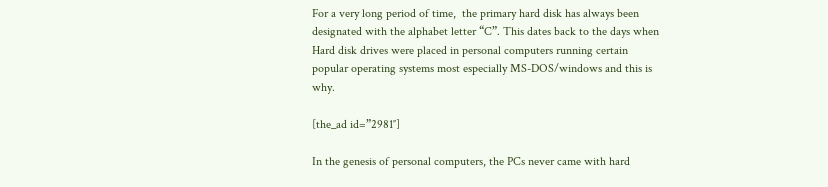For a very long period of time,  the primary hard disk has always been designated with the alphabet letter “C”. This dates back to the days when Hard disk drives were placed in personal computers running certain popular operating systems most especially MS-DOS/windows and this is why.

[the_ad id=”2981″]

In the genesis of personal computers, the PCs never came with hard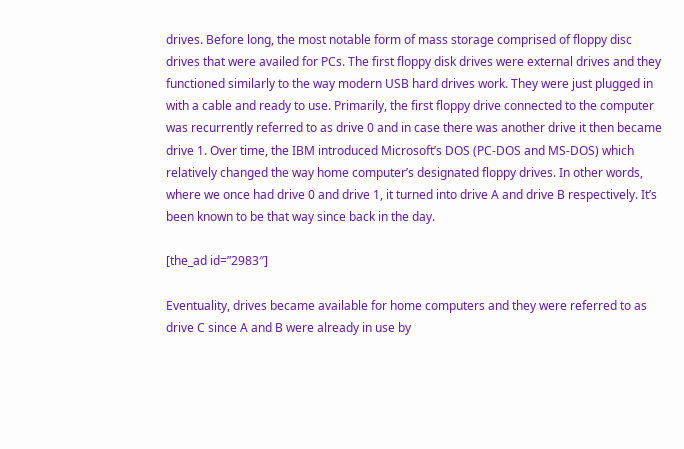drives. Before long, the most notable form of mass storage comprised of floppy disc drives that were availed for PCs. The first floppy disk drives were external drives and they functioned similarly to the way modern USB hard drives work. They were just plugged in with a cable and ready to use. Primarily, the first floppy drive connected to the computer was recurrently referred to as drive 0 and in case there was another drive it then became drive 1. Over time, the IBM introduced Microsoft’s DOS (PC-DOS and MS-DOS) which relatively changed the way home computer’s designated floppy drives. In other words, where we once had drive 0 and drive 1, it turned into drive A and drive B respectively. It’s been known to be that way since back in the day.

[the_ad id=”2983″]

Eventuality, drives became available for home computers and they were referred to as drive C since A and B were already in use by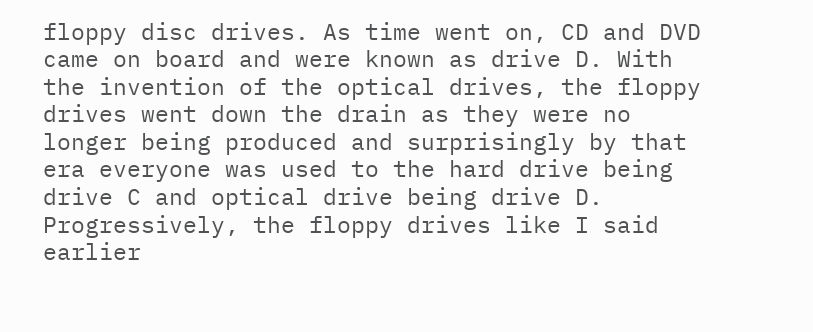floppy disc drives. As time went on, CD and DVD came on board and were known as drive D. With the invention of the optical drives, the floppy drives went down the drain as they were no longer being produced and surprisingly by that era everyone was used to the hard drive being drive C and optical drive being drive D. Progressively, the floppy drives like I said earlier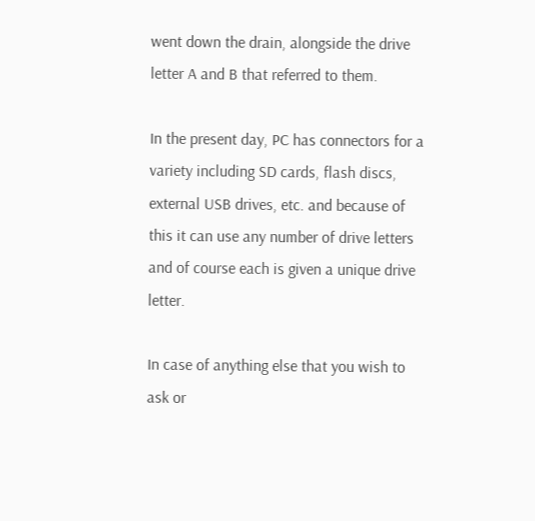went down the drain, alongside the drive letter A and B that referred to them.

In the present day, PC has connectors for a variety including SD cards, flash discs, external USB drives, etc. and because of this it can use any number of drive letters and of course each is given a unique drive letter.

In case of anything else that you wish to ask or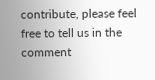contribute, please feel free to tell us in the comment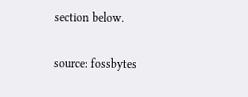section below.

source: fossbytes